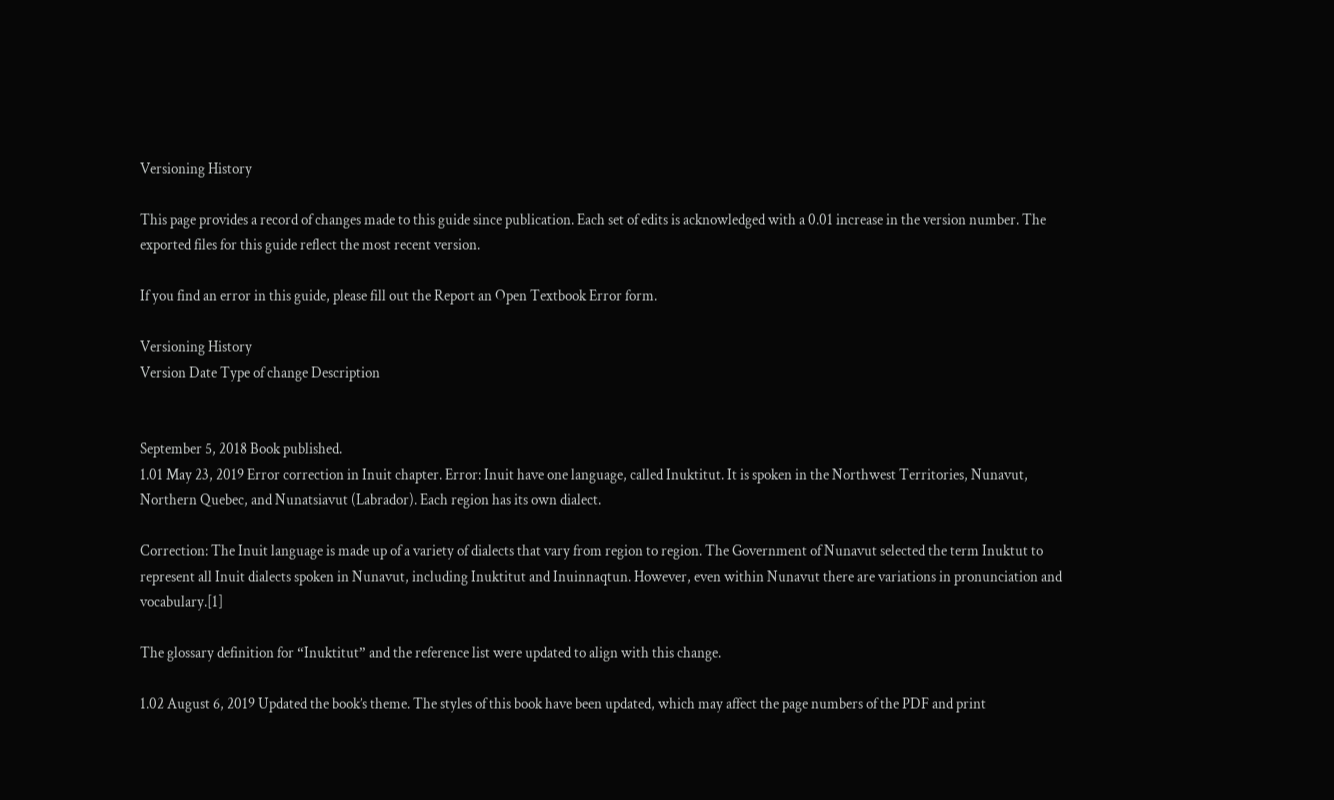Versioning History

This page provides a record of changes made to this guide since publication. Each set of edits is acknowledged with a 0.01 increase in the version number. The exported files for this guide reflect the most recent version.

If you find an error in this guide, please fill out the Report an Open Textbook Error form.

Versioning History
Version Date Type of change Description


September 5, 2018 Book published.
1.01 May 23, 2019 Error correction in Inuit chapter. Error: Inuit have one language, called Inuktitut. It is spoken in the Northwest Territories, Nunavut, Northern Quebec, and Nunatsiavut (Labrador). Each region has its own dialect.

Correction: The Inuit language is made up of a variety of dialects that vary from region to region. The Government of Nunavut selected the term Inuktut to represent all Inuit dialects spoken in Nunavut, including Inuktitut and Inuinnaqtun. However, even within Nunavut there are variations in pronunciation and vocabulary.[1]

The glossary definition for “Inuktitut” and the reference list were updated to align with this change.

1.02 August 6, 2019 Updated the book’s theme. The styles of this book have been updated, which may affect the page numbers of the PDF and print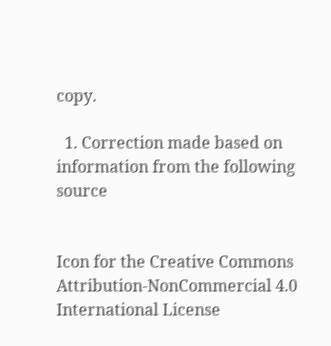copy.

  1. Correction made based on information from the following source


Icon for the Creative Commons Attribution-NonCommercial 4.0 International License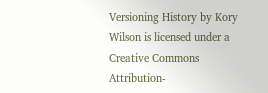Versioning History by Kory Wilson is licensed under a Creative Commons Attribution-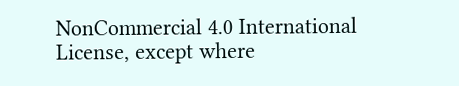NonCommercial 4.0 International License, except where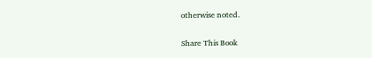otherwise noted.

Share This Book